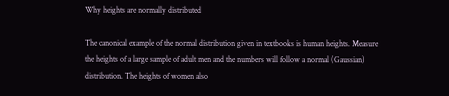Why heights are normally distributed

The canonical example of the normal distribution given in textbooks is human heights. Measure the heights of a large sample of adult men and the numbers will follow a normal (Gaussian) distribution. The heights of women also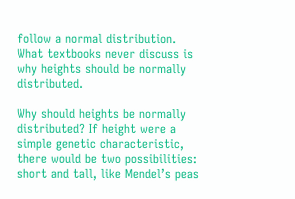follow a normal distribution. What textbooks never discuss is why heights should be normally distributed.

Why should heights be normally distributed? If height were a simple genetic characteristic, there would be two possibilities: short and tall, like Mendel’s peas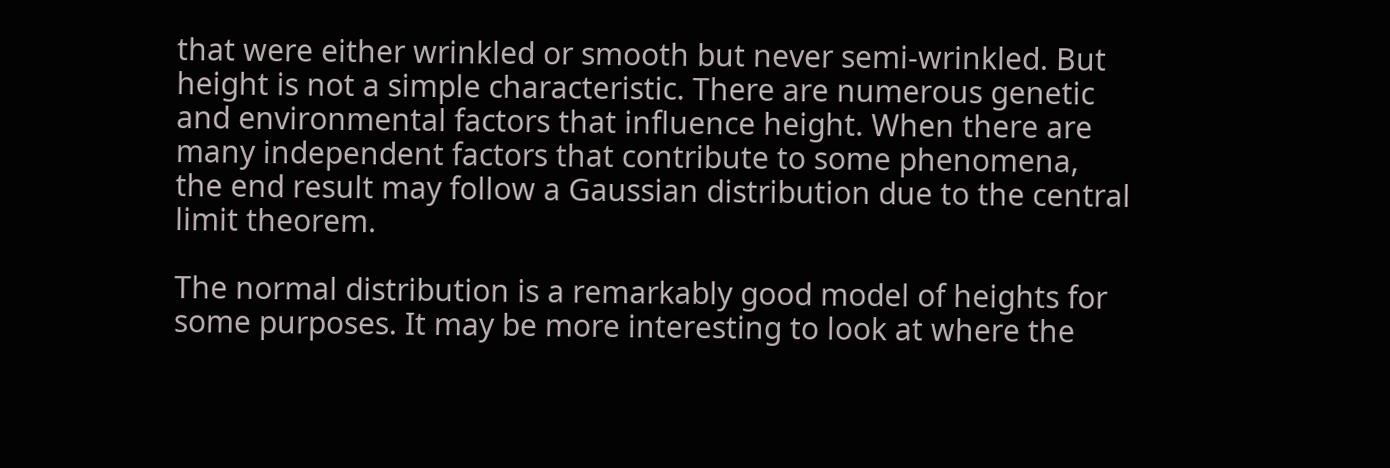that were either wrinkled or smooth but never semi-wrinkled. But height is not a simple characteristic. There are numerous genetic and environmental factors that influence height. When there are many independent factors that contribute to some phenomena, the end result may follow a Gaussian distribution due to the central limit theorem.

The normal distribution is a remarkably good model of heights for some purposes. It may be more interesting to look at where the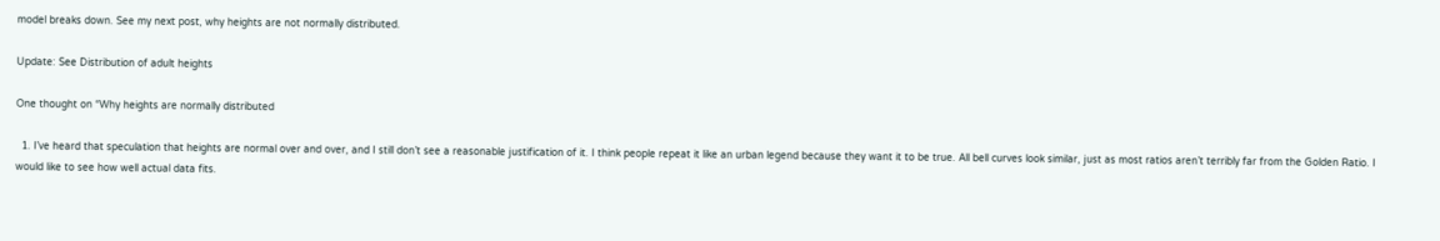model breaks down. See my next post, why heights are not normally distributed.

Update: See Distribution of adult heights

One thought on “Why heights are normally distributed

  1. I’ve heard that speculation that heights are normal over and over, and I still don’t see a reasonable justification of it. I think people repeat it like an urban legend because they want it to be true. All bell curves look similar, just as most ratios aren’t terribly far from the Golden Ratio. I would like to see how well actual data fits.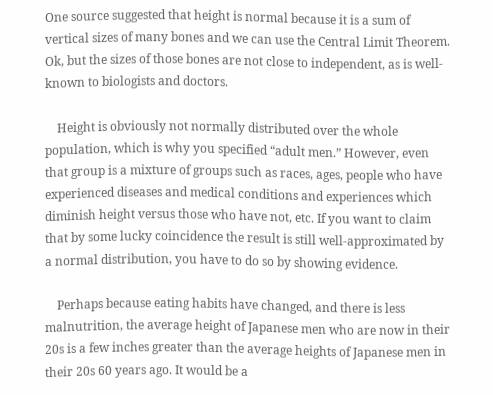One source suggested that height is normal because it is a sum of vertical sizes of many bones and we can use the Central Limit Theorem. Ok, but the sizes of those bones are not close to independent, as is well-known to biologists and doctors.

    Height is obviously not normally distributed over the whole population, which is why you specified “adult men.” However, even that group is a mixture of groups such as races, ages, people who have experienced diseases and medical conditions and experiences which diminish height versus those who have not, etc. If you want to claim that by some lucky coincidence the result is still well-approximated by a normal distribution, you have to do so by showing evidence.

    Perhaps because eating habits have changed, and there is less malnutrition, the average height of Japanese men who are now in their 20s is a few inches greater than the average heights of Japanese men in their 20s 60 years ago. It would be a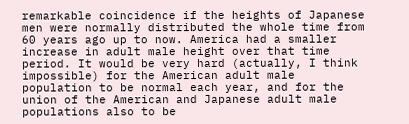remarkable coincidence if the heights of Japanese men were normally distributed the whole time from 60 years ago up to now. America had a smaller increase in adult male height over that time period. It would be very hard (actually, I think impossible) for the American adult male population to be normal each year, and for the union of the American and Japanese adult male populations also to be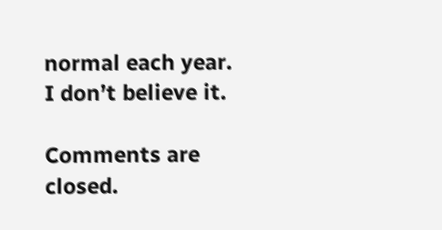normal each year. I don’t believe it.

Comments are closed.